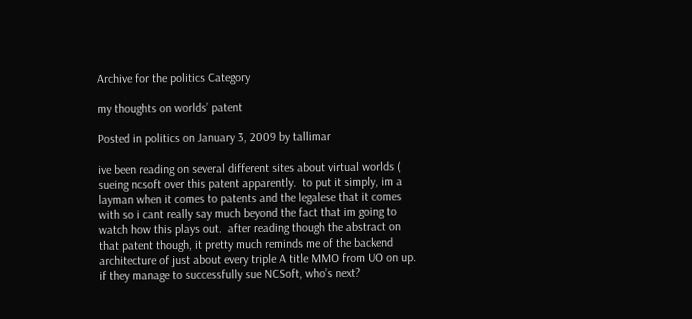Archive for the politics Category

my thoughts on worlds’ patent

Posted in politics on January 3, 2009 by tallimar

ive been reading on several different sites about virtual worlds ( sueing ncsoft over this patent apparently.  to put it simply, im a layman when it comes to patents and the legalese that it comes with so i cant really say much beyond the fact that im going to watch how this plays out.  after reading though the abstract on that patent though, it pretty much reminds me of the backend architecture of just about every triple A title MMO from UO on up.  if they manage to successfully sue NCSoft, who’s next?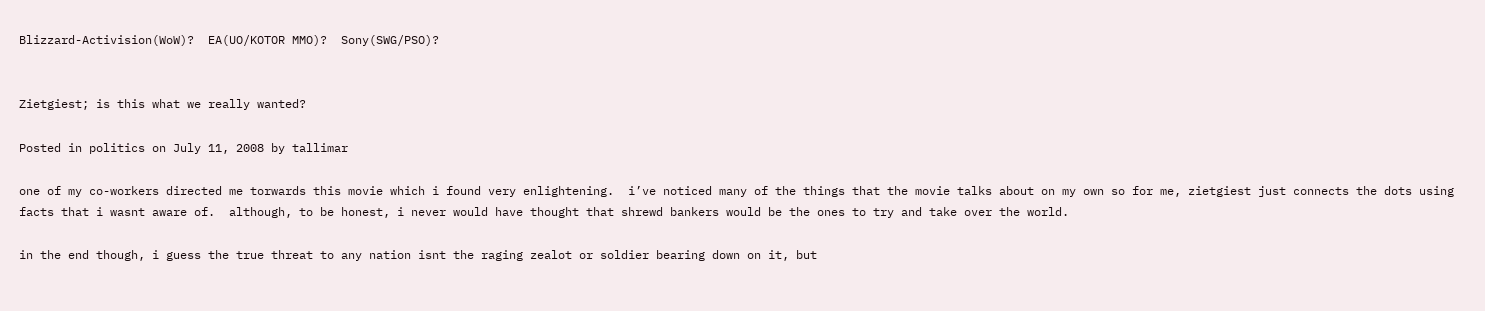Blizzard-Activision(WoW)?  EA(UO/KOTOR MMO)?  Sony(SWG/PSO)?


Zietgiest; is this what we really wanted?

Posted in politics on July 11, 2008 by tallimar

one of my co-workers directed me torwards this movie which i found very enlightening.  i’ve noticed many of the things that the movie talks about on my own so for me, zietgiest just connects the dots using facts that i wasnt aware of.  although, to be honest, i never would have thought that shrewd bankers would be the ones to try and take over the world.

in the end though, i guess the true threat to any nation isnt the raging zealot or soldier bearing down on it, but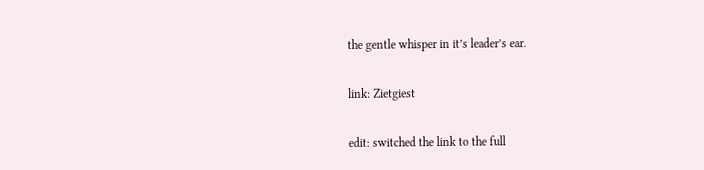the gentle whisper in it’s leader’s ear.

link: Zietgiest

edit: switched the link to the full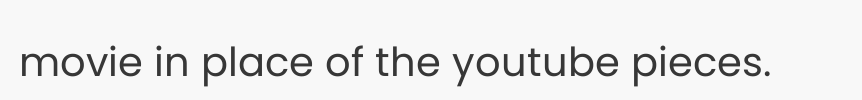movie in place of the youtube pieces.